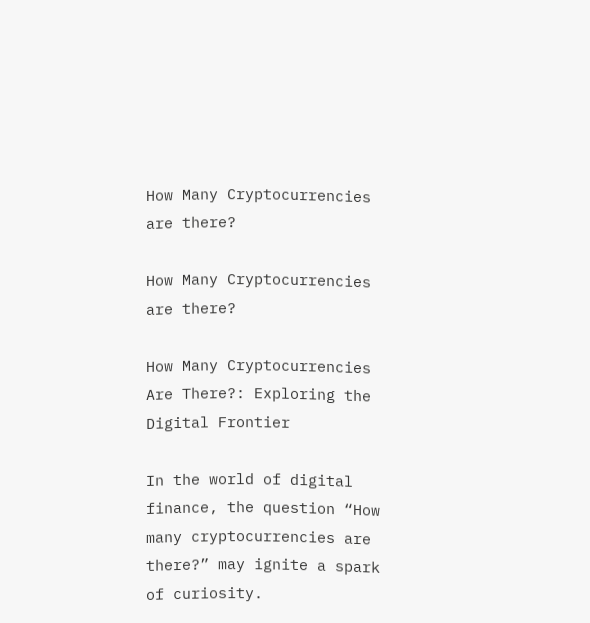How Many Cryptocurrencies are there?

How Many Cryptocurrencies are there?

How Many Cryptocurrencies Are There?: Exploring the Digital Frontier

In the world of digital finance, the question “How many cryptocurrencies are there?” may ignite a spark of curiosity.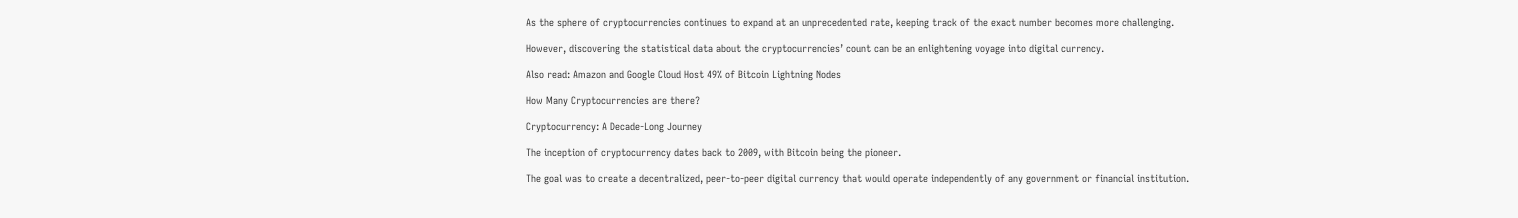As the sphere of cryptocurrencies continues to expand at an unprecedented rate, keeping track of the exact number becomes more challenging.

However, discovering the statistical data about the cryptocurrencies’ count can be an enlightening voyage into digital currency.

Also read: Amazon and Google Cloud Host 49% of Bitcoin Lightning Nodes

How Many Cryptocurrencies are there?

Cryptocurrency: A Decade-Long Journey

The inception of cryptocurrency dates back to 2009, with Bitcoin being the pioneer.

The goal was to create a decentralized, peer-to-peer digital currency that would operate independently of any government or financial institution.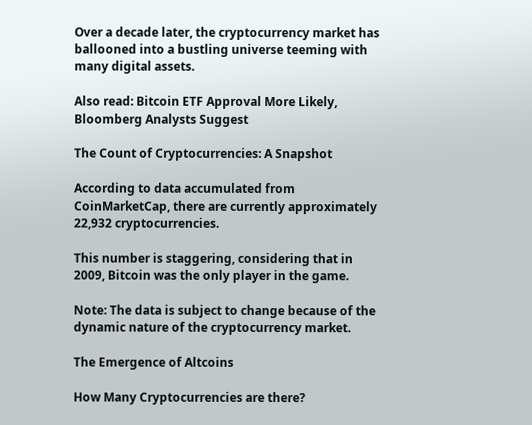Over a decade later, the cryptocurrency market has ballooned into a bustling universe teeming with many digital assets.

Also read: Bitcoin ETF Approval More Likely, Bloomberg Analysts Suggest

The Count of Cryptocurrencies: A Snapshot

According to data accumulated from CoinMarketCap, there are currently approximately 22,932 cryptocurrencies.

This number is staggering, considering that in 2009, Bitcoin was the only player in the game.

Note: The data is subject to change because of the dynamic nature of the cryptocurrency market.

The Emergence of Altcoins

How Many Cryptocurrencies are there?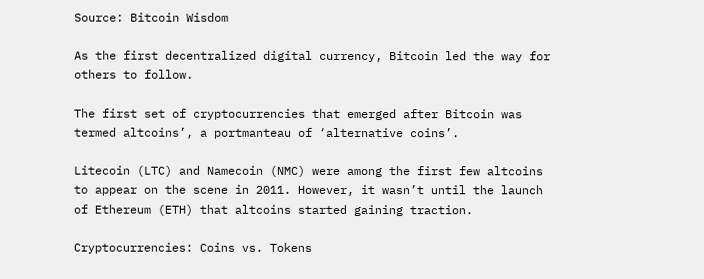Source: Bitcoin Wisdom

As the first decentralized digital currency, Bitcoin led the way for others to follow.

The first set of cryptocurrencies that emerged after Bitcoin was termed altcoins’, a portmanteau of ‘alternative coins’.

Litecoin (LTC) and Namecoin (NMC) were among the first few altcoins to appear on the scene in 2011. However, it wasn’t until the launch of Ethereum (ETH) that altcoins started gaining traction.

Cryptocurrencies: Coins vs. Tokens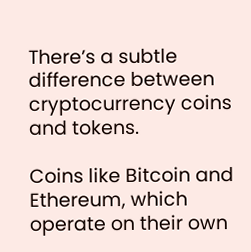There’s a subtle difference between cryptocurrency coins and tokens.

Coins like Bitcoin and Ethereum, which operate on their own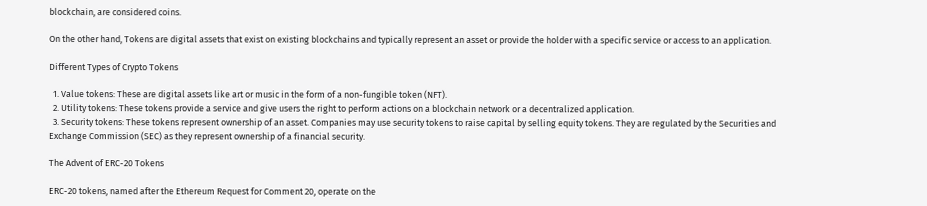blockchain, are considered coins.

On the other hand, Tokens are digital assets that exist on existing blockchains and typically represent an asset or provide the holder with a specific service or access to an application.

Different Types of Crypto Tokens

  1. Value tokens: These are digital assets like art or music in the form of a non-fungible token (NFT).
  2. Utility tokens: These tokens provide a service and give users the right to perform actions on a blockchain network or a decentralized application.
  3. Security tokens: These tokens represent ownership of an asset. Companies may use security tokens to raise capital by selling equity tokens. They are regulated by the Securities and Exchange Commission (SEC) as they represent ownership of a financial security.

The Advent of ERC-20 Tokens

ERC-20 tokens, named after the Ethereum Request for Comment 20, operate on the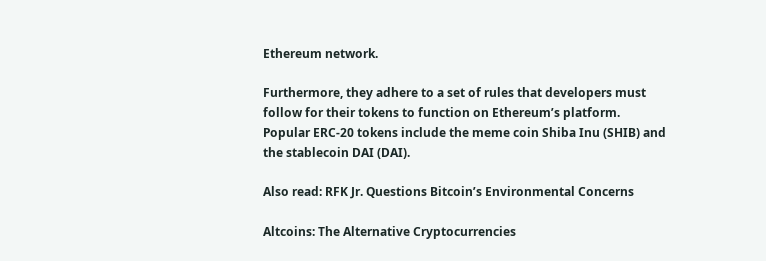Ethereum network.

Furthermore, they adhere to a set of rules that developers must follow for their tokens to function on Ethereum’s platform. Popular ERC-20 tokens include the meme coin Shiba Inu (SHIB) and the stablecoin DAI (DAI).

Also read: RFK Jr. Questions Bitcoin’s Environmental Concerns

Altcoins: The Alternative Cryptocurrencies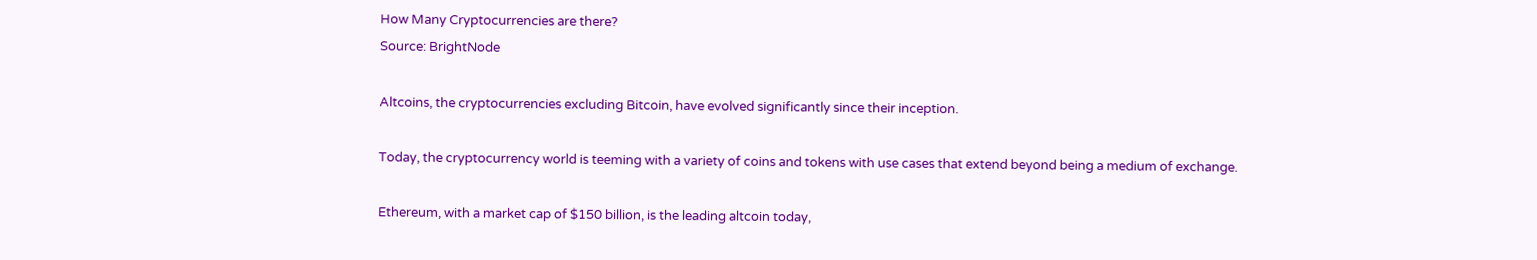How Many Cryptocurrencies are there?
Source: BrightNode

Altcoins, the cryptocurrencies excluding Bitcoin, have evolved significantly since their inception.

Today, the cryptocurrency world is teeming with a variety of coins and tokens with use cases that extend beyond being a medium of exchange.

Ethereum, with a market cap of $150 billion, is the leading altcoin today,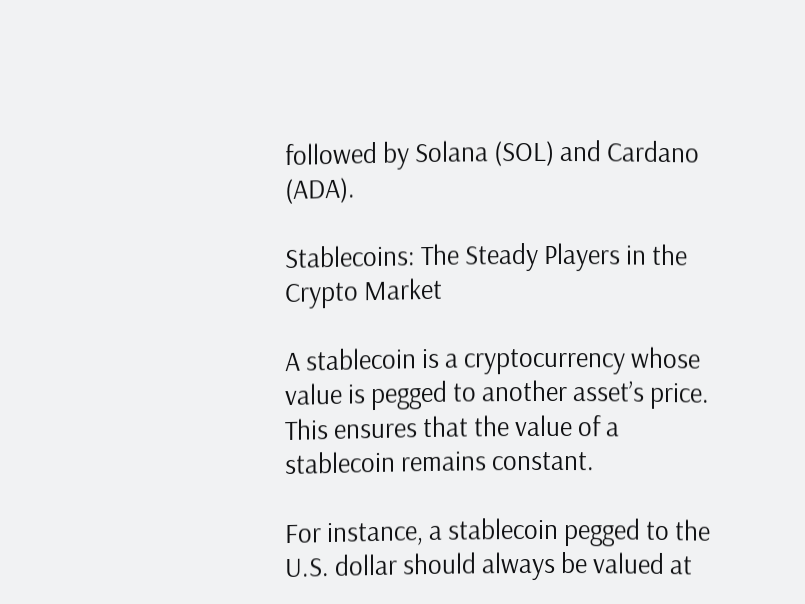followed by Solana (SOL) and Cardano (ADA).

Stablecoins: The Steady Players in the Crypto Market

A stablecoin is a cryptocurrency whose value is pegged to another asset’s price. This ensures that the value of a stablecoin remains constant.

For instance, a stablecoin pegged to the U.S. dollar should always be valued at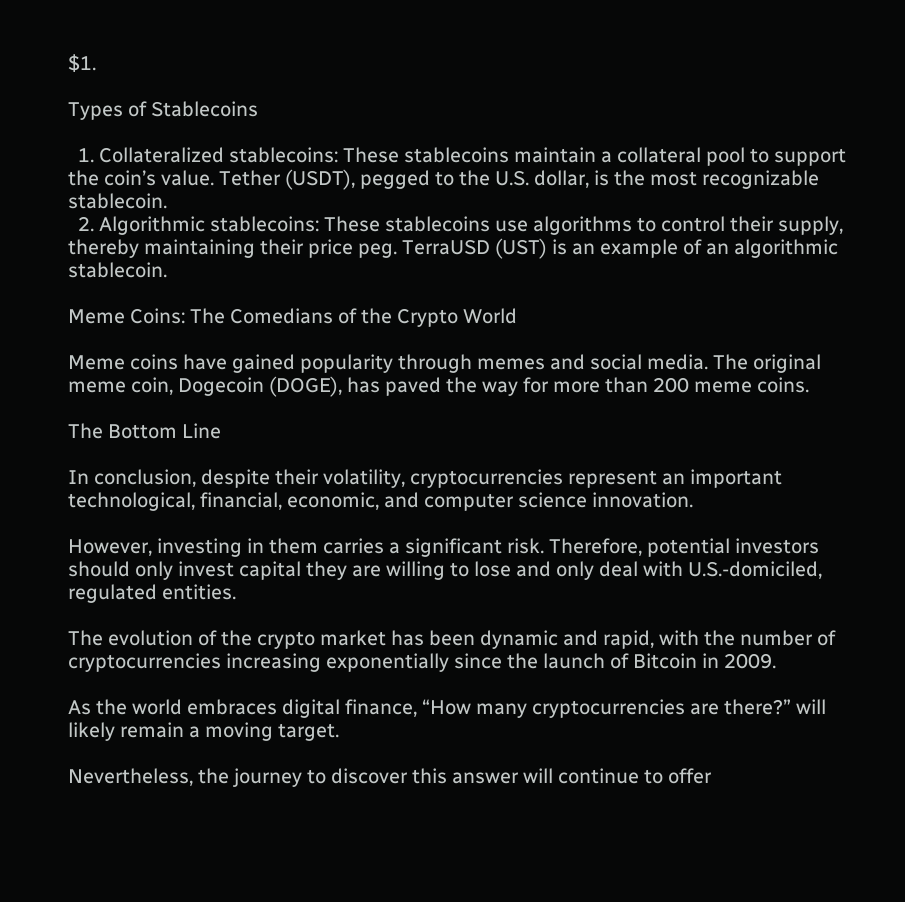$1.

Types of Stablecoins

  1. Collateralized stablecoins: These stablecoins maintain a collateral pool to support the coin’s value. Tether (USDT), pegged to the U.S. dollar, is the most recognizable stablecoin.
  2. Algorithmic stablecoins: These stablecoins use algorithms to control their supply, thereby maintaining their price peg. TerraUSD (UST) is an example of an algorithmic stablecoin.

Meme Coins: The Comedians of the Crypto World

Meme coins have gained popularity through memes and social media. The original meme coin, Dogecoin (DOGE), has paved the way for more than 200 meme coins.

The Bottom Line

In conclusion, despite their volatility, cryptocurrencies represent an important technological, financial, economic, and computer science innovation.

However, investing in them carries a significant risk. Therefore, potential investors should only invest capital they are willing to lose and only deal with U.S.-domiciled, regulated entities.

The evolution of the crypto market has been dynamic and rapid, with the number of cryptocurrencies increasing exponentially since the launch of Bitcoin in 2009.

As the world embraces digital finance, “How many cryptocurrencies are there?” will likely remain a moving target.

Nevertheless, the journey to discover this answer will continue to offer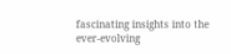fascinating insights into the ever-evolving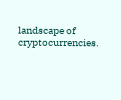landscape of cryptocurrencies.